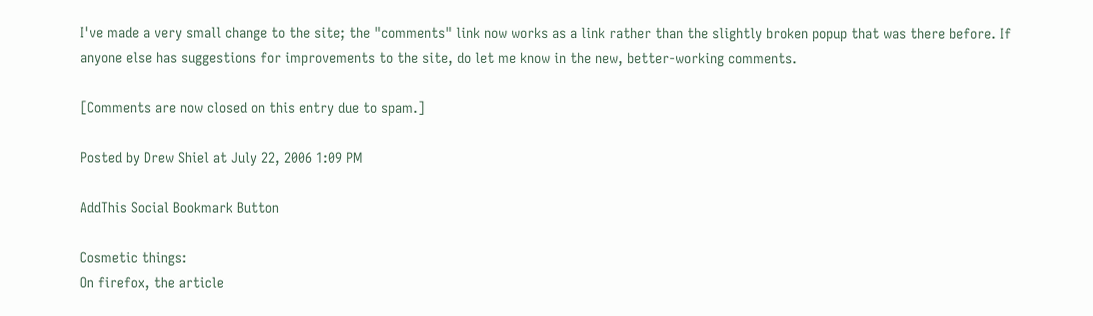I've made a very small change to the site; the "comments" link now works as a link rather than the slightly broken popup that was there before. If anyone else has suggestions for improvements to the site, do let me know in the new, better-working comments.

[Comments are now closed on this entry due to spam.]

Posted by Drew Shiel at July 22, 2006 1:09 PM

AddThis Social Bookmark Button

Cosmetic things:
On firefox, the article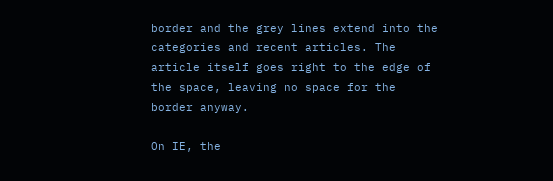border and the grey lines extend into the categories and recent articles. The article itself goes right to the edge of the space, leaving no space for the border anyway.

On IE, the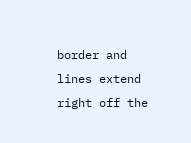border and lines extend right off the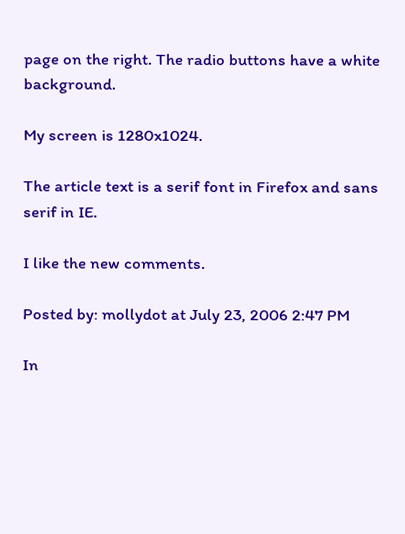page on the right. The radio buttons have a white background.

My screen is 1280x1024.

The article text is a serif font in Firefox and sans serif in IE.

I like the new comments.

Posted by: mollydot at July 23, 2006 2:47 PM

In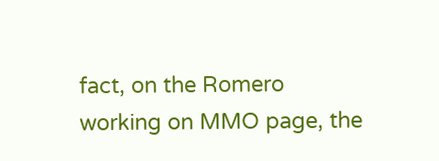fact, on the Romero working on MMO page, the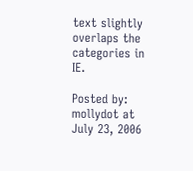text slightly overlaps the categories in IE.

Posted by: mollydot at July 23, 2006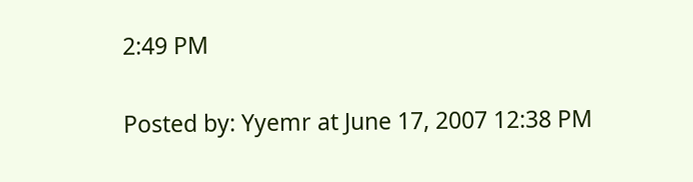2:49 PM


Posted by: Yyemr at June 17, 2007 12:38 PM